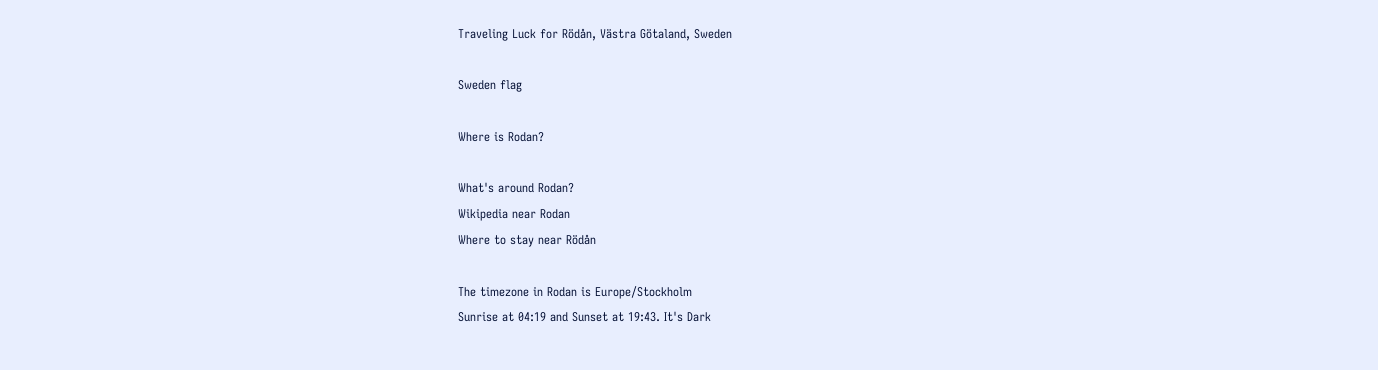Traveling Luck for Rödån, Västra Götaland, Sweden

Sweden flag

Where is Rodan?

What's around Rodan?
Wikipedia near Rodan
Where to stay near Rödån

The timezone in Rodan is Europe/Stockholm
Sunrise at 04:19 and Sunset at 19:43. It's Dark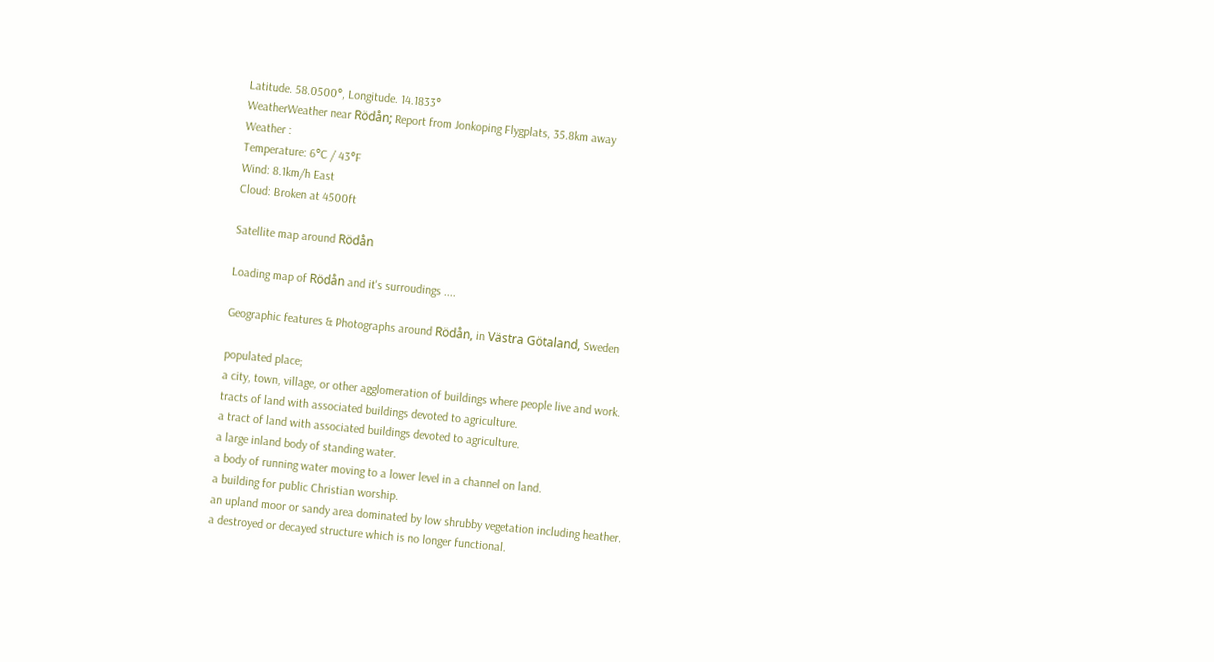Latitude. 58.0500°, Longitude. 14.1833°
WeatherWeather near Rödån; Report from Jonkoping Flygplats, 35.8km away
Weather :
Temperature: 6°C / 43°F
Wind: 8.1km/h East
Cloud: Broken at 4500ft

Satellite map around Rödån

Loading map of Rödån and it's surroudings ....

Geographic features & Photographs around Rödån, in Västra Götaland, Sweden

populated place;
a city, town, village, or other agglomeration of buildings where people live and work.
tracts of land with associated buildings devoted to agriculture.
a tract of land with associated buildings devoted to agriculture.
a large inland body of standing water.
a body of running water moving to a lower level in a channel on land.
a building for public Christian worship.
an upland moor or sandy area dominated by low shrubby vegetation including heather.
a destroyed or decayed structure which is no longer functional.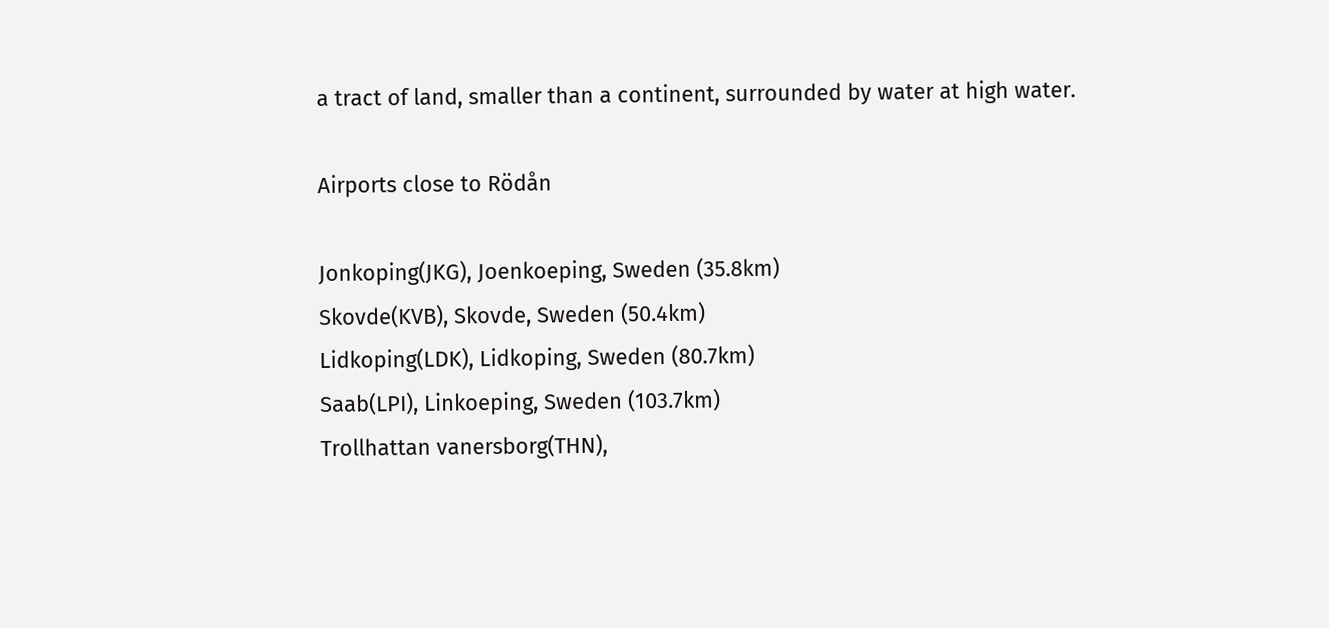a tract of land, smaller than a continent, surrounded by water at high water.

Airports close to Rödån

Jonkoping(JKG), Joenkoeping, Sweden (35.8km)
Skovde(KVB), Skovde, Sweden (50.4km)
Lidkoping(LDK), Lidkoping, Sweden (80.7km)
Saab(LPI), Linkoeping, Sweden (103.7km)
Trollhattan vanersborg(THN),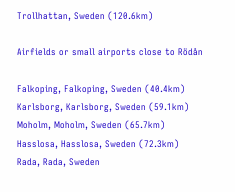Trollhattan, Sweden (120.6km)

Airfields or small airports close to Rödån

Falkoping, Falkoping, Sweden (40.4km)
Karlsborg, Karlsborg, Sweden (59.1km)
Moholm, Moholm, Sweden (65.7km)
Hasslosa, Hasslosa, Sweden (72.3km)
Rada, Rada, Sweden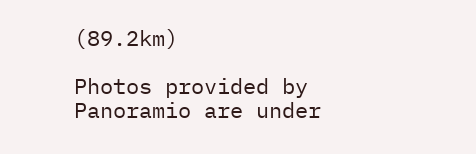(89.2km)

Photos provided by Panoramio are under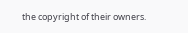the copyright of their owners.